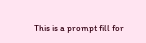This is a prompt fill for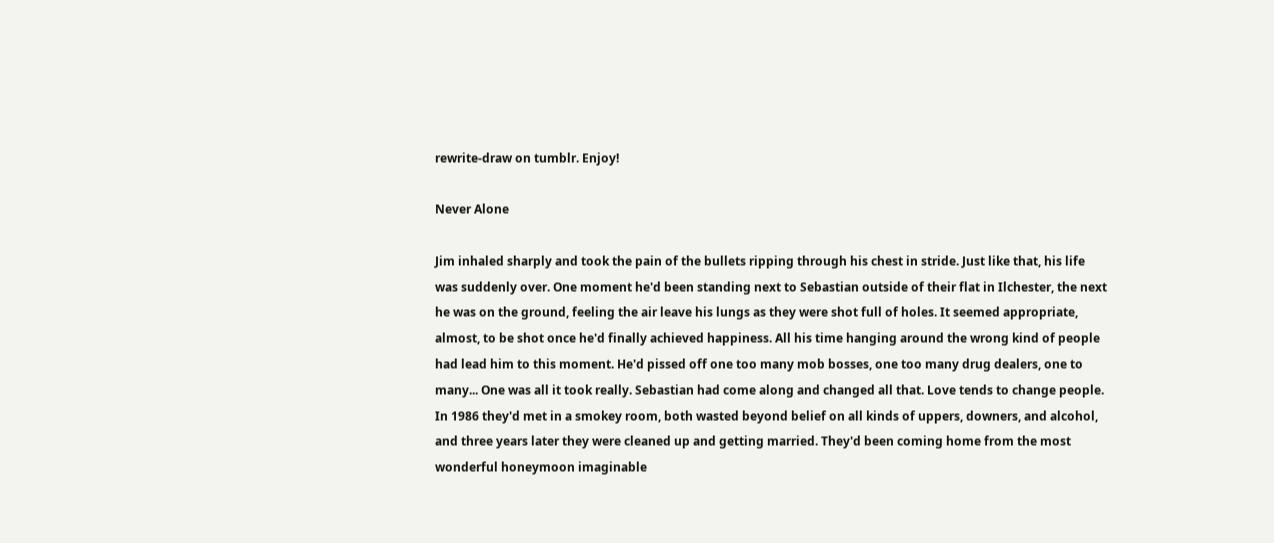rewrite-draw on tumblr. Enjoy!

Never Alone

Jim inhaled sharply and took the pain of the bullets ripping through his chest in stride. Just like that, his life was suddenly over. One moment he'd been standing next to Sebastian outside of their flat in Ilchester, the next he was on the ground, feeling the air leave his lungs as they were shot full of holes. It seemed appropriate, almost, to be shot once he'd finally achieved happiness. All his time hanging around the wrong kind of people had lead him to this moment. He'd pissed off one too many mob bosses, one too many drug dealers, one to many... One was all it took really. Sebastian had come along and changed all that. Love tends to change people. In 1986 they'd met in a smokey room, both wasted beyond belief on all kinds of uppers, downers, and alcohol, and three years later they were cleaned up and getting married. They'd been coming home from the most wonderful honeymoon imaginable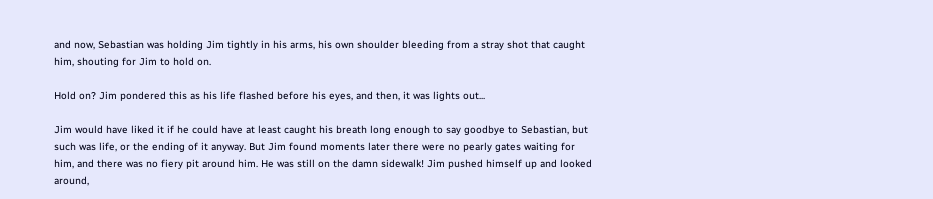and now, Sebastian was holding Jim tightly in his arms, his own shoulder bleeding from a stray shot that caught him, shouting for Jim to hold on.

Hold on? Jim pondered this as his life flashed before his eyes, and then, it was lights out...

Jim would have liked it if he could have at least caught his breath long enough to say goodbye to Sebastian, but such was life, or the ending of it anyway. But Jim found moments later there were no pearly gates waiting for him, and there was no fiery pit around him. He was still on the damn sidewalk! Jim pushed himself up and looked around,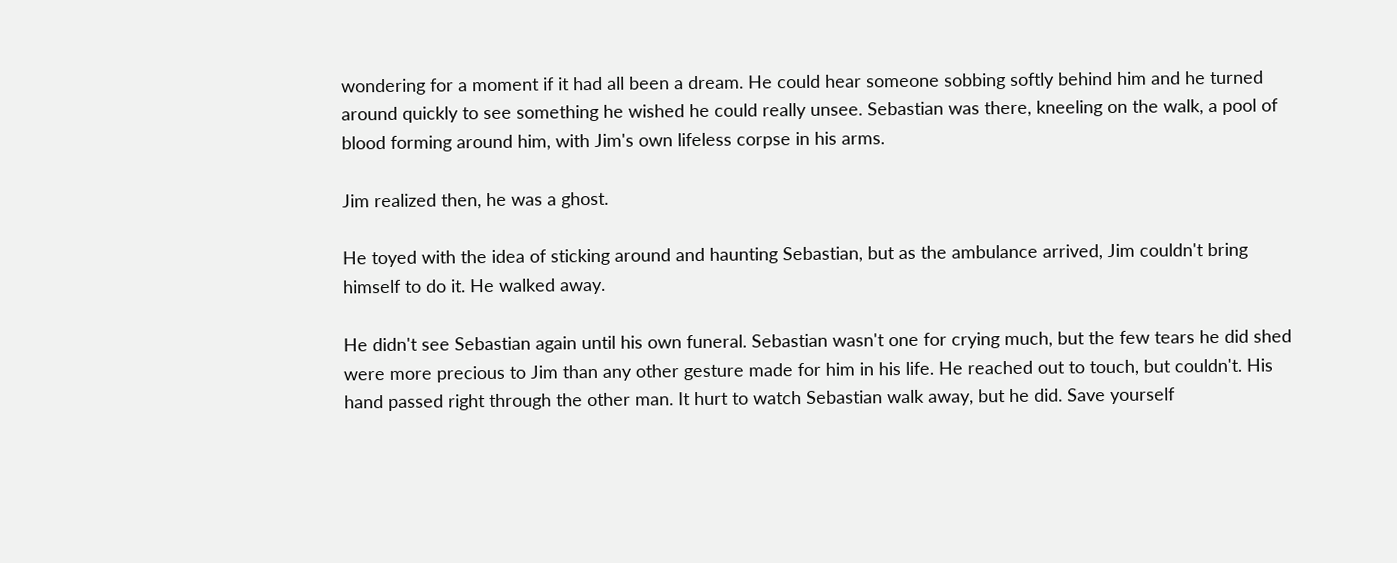wondering for a moment if it had all been a dream. He could hear someone sobbing softly behind him and he turned around quickly to see something he wished he could really unsee. Sebastian was there, kneeling on the walk, a pool of blood forming around him, with Jim's own lifeless corpse in his arms.

Jim realized then, he was a ghost.

He toyed with the idea of sticking around and haunting Sebastian, but as the ambulance arrived, Jim couldn't bring himself to do it. He walked away.

He didn't see Sebastian again until his own funeral. Sebastian wasn't one for crying much, but the few tears he did shed were more precious to Jim than any other gesture made for him in his life. He reached out to touch, but couldn't. His hand passed right through the other man. It hurt to watch Sebastian walk away, but he did. Save yourself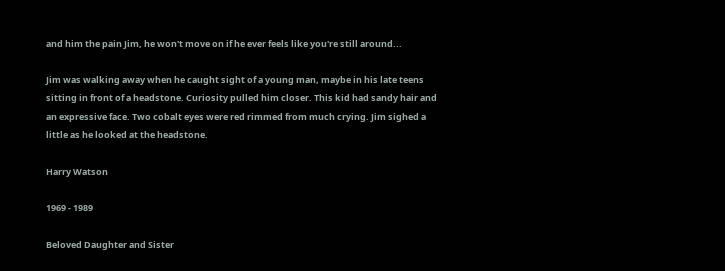and him the pain Jim, he won't move on if he ever feels like you're still around...

Jim was walking away when he caught sight of a young man, maybe in his late teens sitting in front of a headstone. Curiosity pulled him closer. This kid had sandy hair and an expressive face. Two cobalt eyes were red rimmed from much crying. Jim sighed a little as he looked at the headstone.

Harry Watson

1969 - 1989

Beloved Daughter and Sister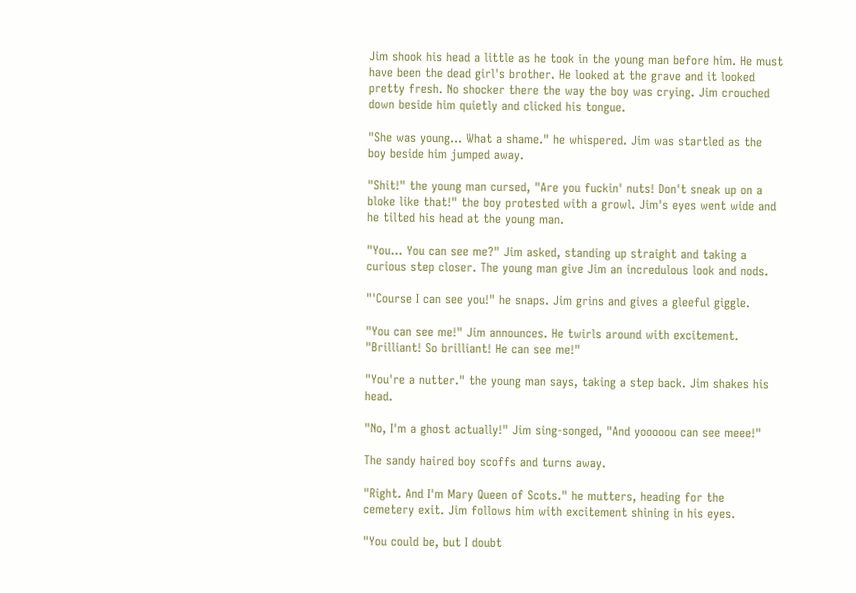Jim shook his head a little as he took in the young man before him. He must have been the dead girl's brother. He looked at the grave and it looked pretty fresh. No shocker there the way the boy was crying. Jim crouched down beside him quietly and clicked his tongue.

"She was young... What a shame." he whispered. Jim was startled as the boy beside him jumped away.

"Shit!" the young man cursed, "Are you fuckin' nuts! Don't sneak up on a bloke like that!" the boy protested with a growl. Jim's eyes went wide and he tilted his head at the young man.

"You... You can see me?" Jim asked, standing up straight and taking a curious step closer. The young man give Jim an incredulous look and nods.

"'Course I can see you!" he snaps. Jim grins and gives a gleeful giggle.

"You can see me!" Jim announces. He twirls around with excitement. "Brilliant! So brilliant! He can see me!"

"You're a nutter." the young man says, taking a step back. Jim shakes his head.

"No, I'm a ghost actually!" Jim sing-songed, "And yooooou can see meee!"

The sandy haired boy scoffs and turns away.

"Right. And I'm Mary Queen of Scots." he mutters, heading for the cemetery exit. Jim follows him with excitement shining in his eyes.

"You could be, but I doubt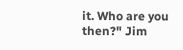it. Who are you then?" Jim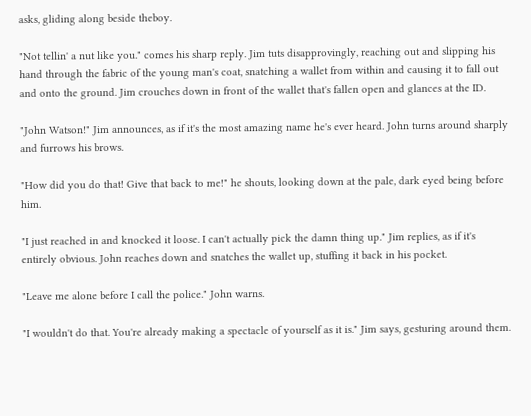asks, gliding along beside theboy.

"Not tellin' a nut like you." comes his sharp reply. Jim tuts disapprovingly, reaching out and slipping his hand through the fabric of the young man's coat, snatching a wallet from within and causing it to fall out and onto the ground. Jim crouches down in front of the wallet that's fallen open and glances at the ID.

"John Watson!" Jim announces, as if it's the most amazing name he's ever heard. John turns around sharply and furrows his brows.

"How did you do that! Give that back to me!" he shouts, looking down at the pale, dark eyed being before him.

"I just reached in and knocked it loose. I can't actually pick the damn thing up." Jim replies, as if it's entirely obvious. John reaches down and snatches the wallet up, stuffing it back in his pocket.

"Leave me alone before I call the police." John warns.

"I wouldn't do that. You're already making a spectacle of yourself as it is." Jim says, gesturing around them.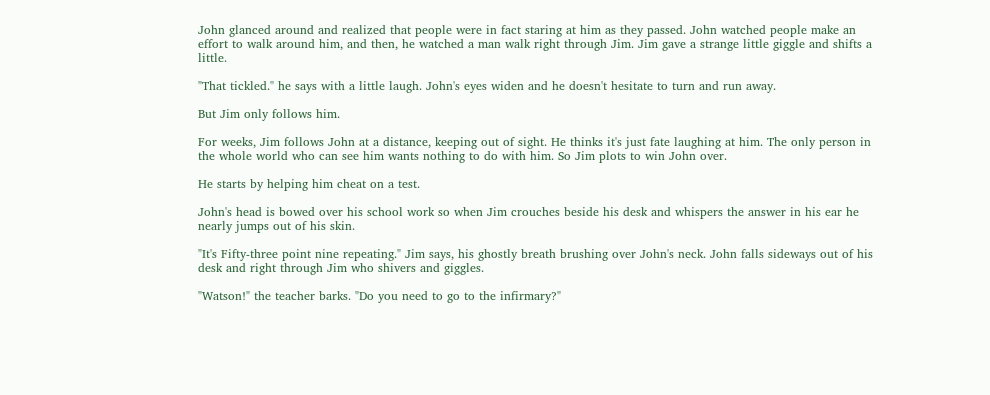John glanced around and realized that people were in fact staring at him as they passed. John watched people make an effort to walk around him, and then, he watched a man walk right through Jim. Jim gave a strange little giggle and shifts a little.

"That tickled." he says with a little laugh. John's eyes widen and he doesn't hesitate to turn and run away.

But Jim only follows him.

For weeks, Jim follows John at a distance, keeping out of sight. He thinks it's just fate laughing at him. The only person in the whole world who can see him wants nothing to do with him. So Jim plots to win John over.

He starts by helping him cheat on a test.

John's head is bowed over his school work so when Jim crouches beside his desk and whispers the answer in his ear he nearly jumps out of his skin.

"It's Fifty-three point nine repeating." Jim says, his ghostly breath brushing over John's neck. John falls sideways out of his desk and right through Jim who shivers and giggles.

"Watson!" the teacher barks. "Do you need to go to the infirmary?"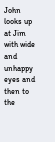John looks up at Jim with wide and unhappy eyes and then to the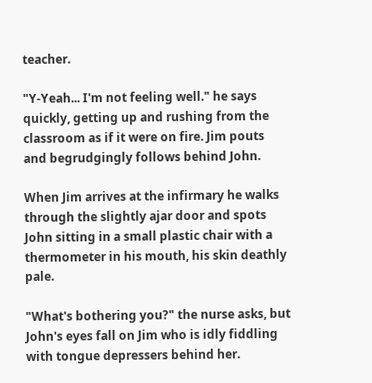teacher.

"Y-Yeah... I'm not feeling well." he says quickly, getting up and rushing from the classroom as if it were on fire. Jim pouts and begrudgingly follows behind John.

When Jim arrives at the infirmary he walks through the slightly ajar door and spots John sitting in a small plastic chair with a thermometer in his mouth, his skin deathly pale.

"What's bothering you?" the nurse asks, but John's eyes fall on Jim who is idly fiddling with tongue depressers behind her.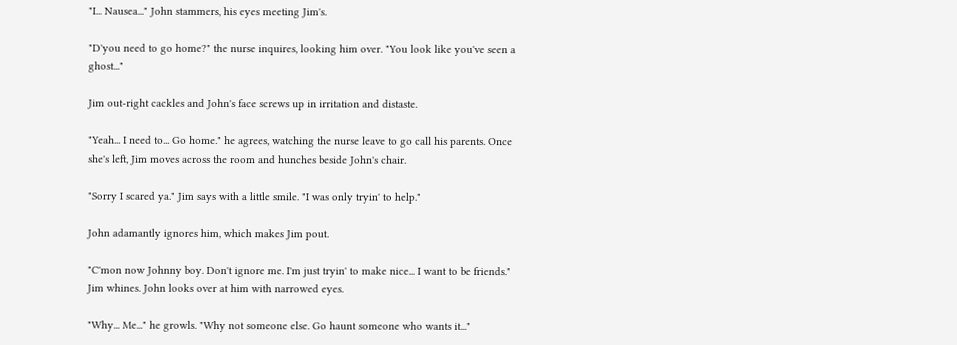"I... Nausea..." John stammers, his eyes meeting Jim's.

"D'you need to go home?" the nurse inquires, looking him over. "You look like you've seen a ghost..."

Jim out-right cackles and John's face screws up in irritation and distaste.

"Yeah... I need to... Go home." he agrees, watching the nurse leave to go call his parents. Once she's left, Jim moves across the room and hunches beside John's chair.

"Sorry I scared ya." Jim says with a little smile. "I was only tryin' to help."

John adamantly ignores him, which makes Jim pout.

"C'mon now Johnny boy. Don't ignore me. I'm just tryin' to make nice... I want to be friends." Jim whines. John looks over at him with narrowed eyes.

"Why... Me..." he growls. "Why not someone else. Go haunt someone who wants it..."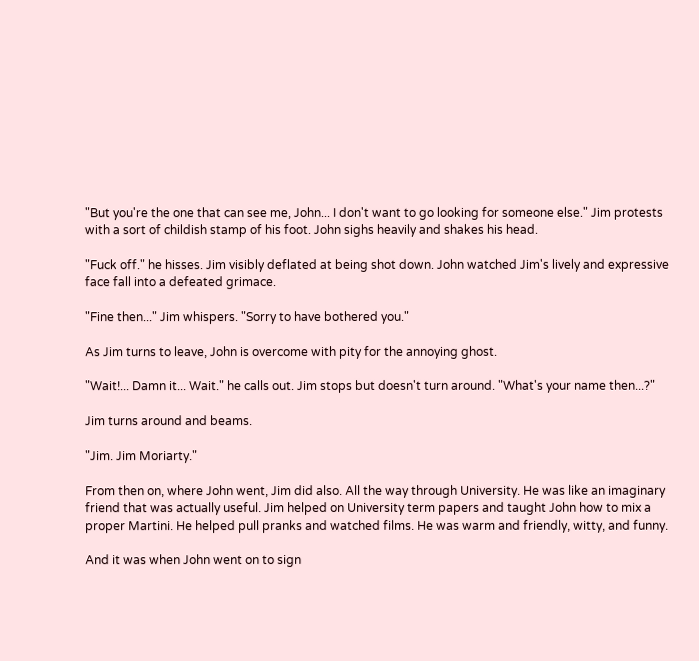"But you're the one that can see me, John... I don't want to go looking for someone else." Jim protests with a sort of childish stamp of his foot. John sighs heavily and shakes his head.

"Fuck off." he hisses. Jim visibly deflated at being shot down. John watched Jim's lively and expressive face fall into a defeated grimace.

"Fine then..." Jim whispers. "Sorry to have bothered you."

As Jim turns to leave, John is overcome with pity for the annoying ghost.

"Wait!... Damn it... Wait." he calls out. Jim stops but doesn't turn around. "What's your name then...?"

Jim turns around and beams.

"Jim. Jim Moriarty."

From then on, where John went, Jim did also. All the way through University. He was like an imaginary friend that was actually useful. Jim helped on University term papers and taught John how to mix a proper Martini. He helped pull pranks and watched films. He was warm and friendly, witty, and funny.

And it was when John went on to sign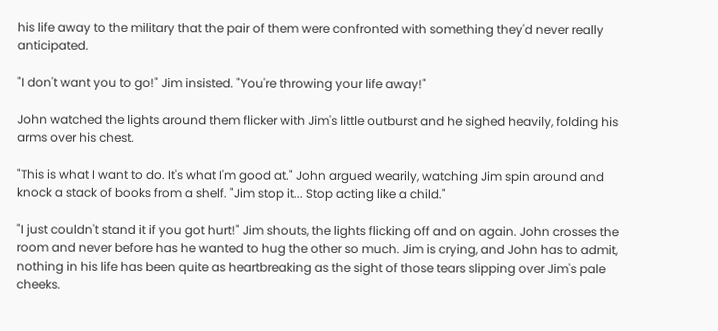his life away to the military that the pair of them were confronted with something they'd never really anticipated.

"I don't want you to go!" Jim insisted. "You're throwing your life away!"

John watched the lights around them flicker with Jim's little outburst and he sighed heavily, folding his arms over his chest.

"This is what I want to do. It's what I'm good at." John argued wearily, watching Jim spin around and knock a stack of books from a shelf. "Jim stop it... Stop acting like a child."

"I just couldn't stand it if you got hurt!" Jim shouts, the lights flicking off and on again. John crosses the room and never before has he wanted to hug the other so much. Jim is crying, and John has to admit, nothing in his life has been quite as heartbreaking as the sight of those tears slipping over Jim's pale cheeks.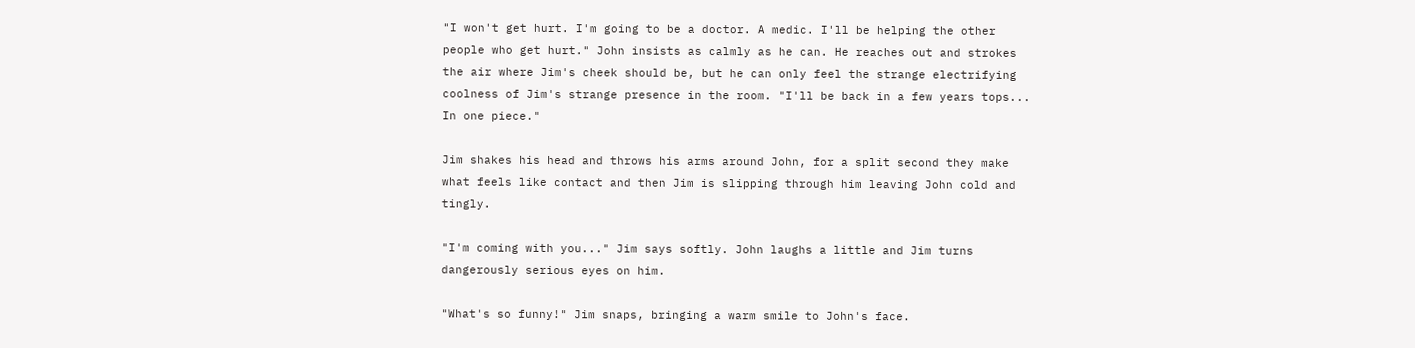"I won't get hurt. I'm going to be a doctor. A medic. I'll be helping the other people who get hurt." John insists as calmly as he can. He reaches out and strokes the air where Jim's cheek should be, but he can only feel the strange electrifying coolness of Jim's strange presence in the room. "I'll be back in a few years tops... In one piece."

Jim shakes his head and throws his arms around John, for a split second they make what feels like contact and then Jim is slipping through him leaving John cold and tingly.

"I'm coming with you..." Jim says softly. John laughs a little and Jim turns dangerously serious eyes on him.

"What's so funny!" Jim snaps, bringing a warm smile to John's face.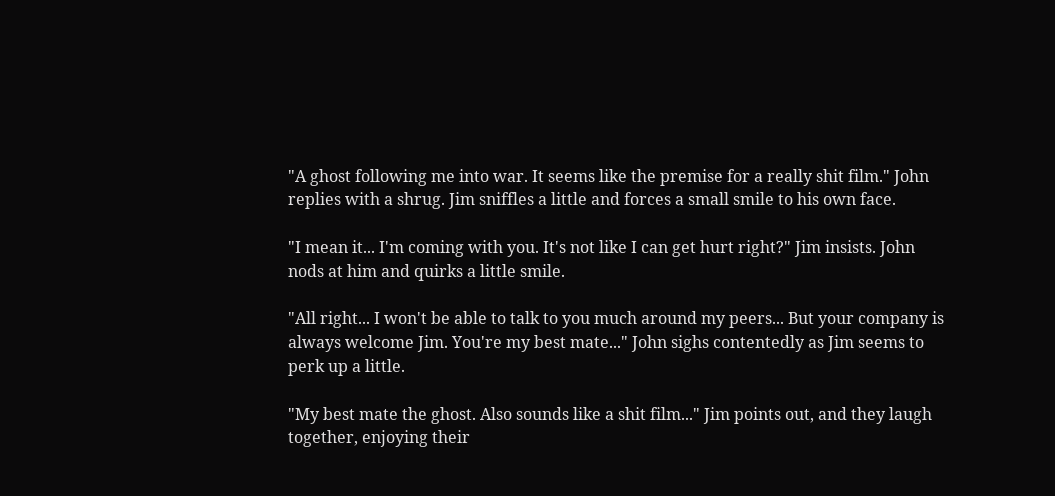"A ghost following me into war. It seems like the premise for a really shit film." John replies with a shrug. Jim sniffles a little and forces a small smile to his own face.

"I mean it... I'm coming with you. It's not like I can get hurt right?" Jim insists. John nods at him and quirks a little smile.

"All right... I won't be able to talk to you much around my peers... But your company is always welcome Jim. You're my best mate..." John sighs contentedly as Jim seems to perk up a little.

"My best mate the ghost. Also sounds like a shit film..." Jim points out, and they laugh together, enjoying their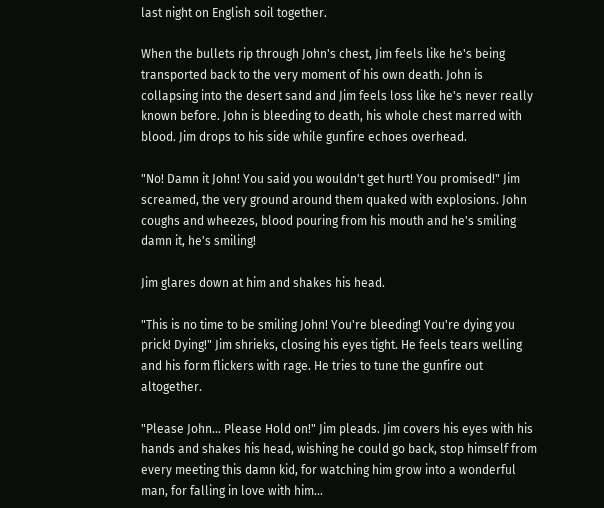last night on English soil together.

When the bullets rip through John's chest, Jim feels like he's being transported back to the very moment of his own death. John is collapsing into the desert sand and Jim feels loss like he's never really known before. John is bleeding to death, his whole chest marred with blood. Jim drops to his side while gunfire echoes overhead.

"No! Damn it John! You said you wouldn't get hurt! You promised!" Jim screamed, the very ground around them quaked with explosions. John coughs and wheezes, blood pouring from his mouth and he's smiling damn it, he's smiling!

Jim glares down at him and shakes his head.

"This is no time to be smiling John! You're bleeding! You're dying you prick! Dying!" Jim shrieks, closing his eyes tight. He feels tears welling and his form flickers with rage. He tries to tune the gunfire out altogether.

"Please John... Please Hold on!" Jim pleads. Jim covers his eyes with his hands and shakes his head, wishing he could go back, stop himself from every meeting this damn kid, for watching him grow into a wonderful man, for falling in love with him...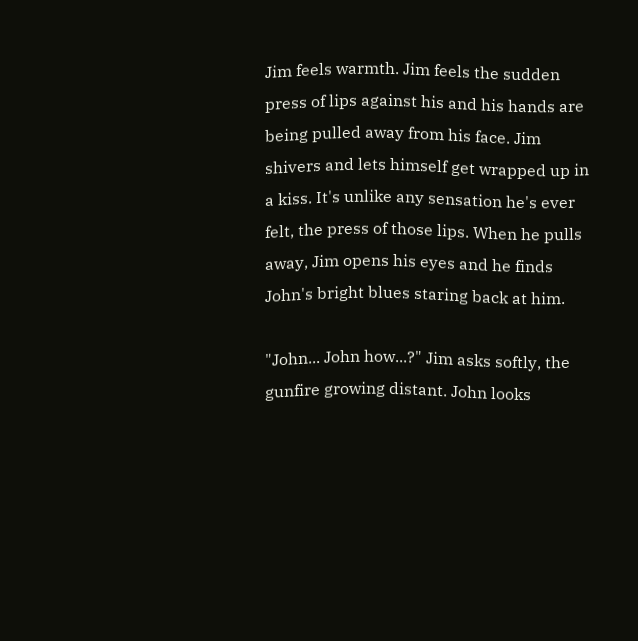Jim feels warmth. Jim feels the sudden press of lips against his and his hands are being pulled away from his face. Jim shivers and lets himself get wrapped up in a kiss. It's unlike any sensation he's ever felt, the press of those lips. When he pulls away, Jim opens his eyes and he finds John's bright blues staring back at him.

"John... John how...?" Jim asks softly, the gunfire growing distant. John looks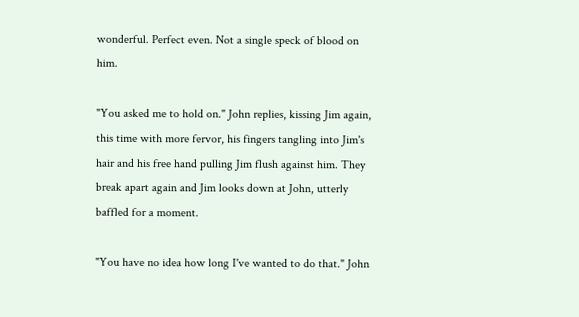wonderful. Perfect even. Not a single speck of blood on him.

"You asked me to hold on." John replies, kissing Jim again, this time with more fervor, his fingers tangling into Jim's hair and his free hand pulling Jim flush against him. They break apart again and Jim looks down at John, utterly baffled for a moment.

"You have no idea how long I've wanted to do that." John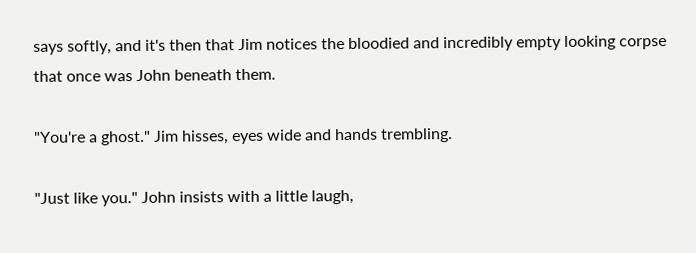says softly, and it's then that Jim notices the bloodied and incredibly empty looking corpse that once was John beneath them.

"You're a ghost." Jim hisses, eyes wide and hands trembling.

"Just like you." John insists with a little laugh,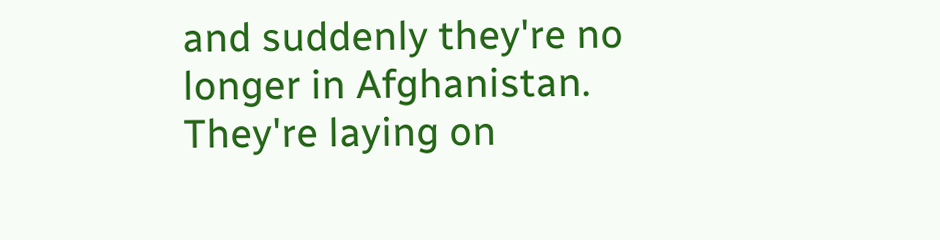and suddenly they're no longer in Afghanistan. They're laying on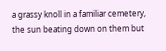a grassy knoll in a familiar cemetery, the sun beating down on them but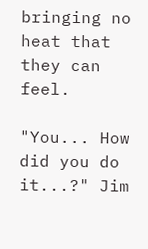bringing no heat that they can feel.

"You... How did you do it...?" Jim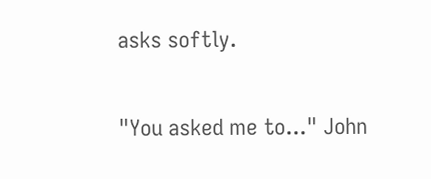asks softly.

"You asked me to..." John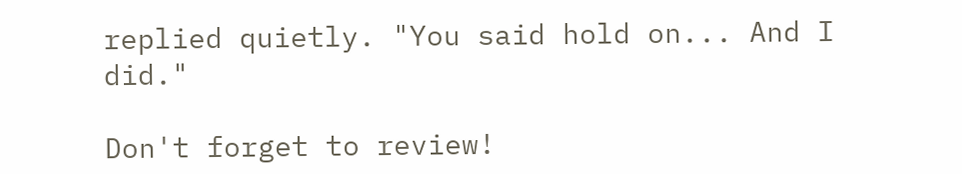replied quietly. "You said hold on... And I did."

Don't forget to review!